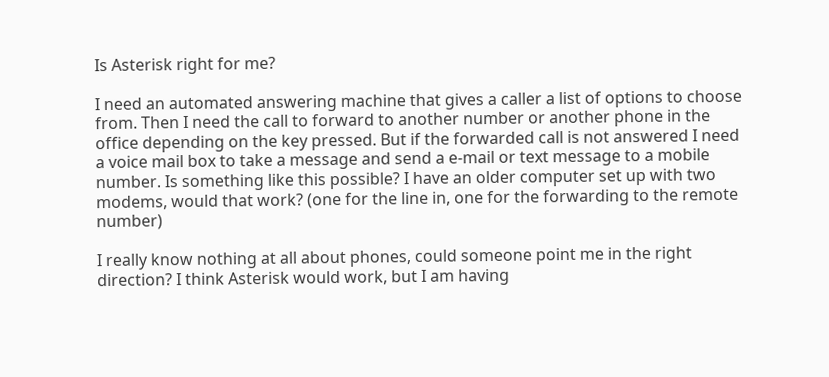Is Asterisk right for me?

I need an automated answering machine that gives a caller a list of options to choose from. Then I need the call to forward to another number or another phone in the office depending on the key pressed. But if the forwarded call is not answered I need a voice mail box to take a message and send a e-mail or text message to a mobile number. Is something like this possible? I have an older computer set up with two modems, would that work? (one for the line in, one for the forwarding to the remote number)

I really know nothing at all about phones, could someone point me in the right direction? I think Asterisk would work, but I am having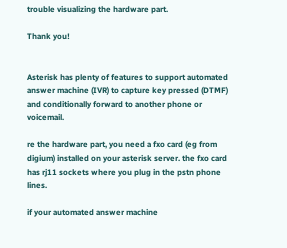trouble visualizing the hardware part.

Thank you!


Asterisk has plenty of features to support automated answer machine (IVR) to capture key pressed (DTMF) and conditionally forward to another phone or voicemail.

re the hardware part, you need a fxo card (eg from digium) installed on your asterisk server. the fxo card has rj11 sockets where you plug in the pstn phone lines.

if your automated answer machine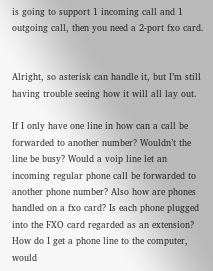is going to support 1 incoming call and 1 outgoing call, then you need a 2-port fxo card.


Alright, so asterisk can handle it, but I’m still having trouble seeing how it will all lay out.

If I only have one line in how can a call be forwarded to another number? Wouldn’t the line be busy? Would a voip line let an incoming regular phone call be forwarded to another phone number? Also how are phones handled on a fxo card? Is each phone plugged into the FXO card regarded as an extension? How do I get a phone line to the computer, would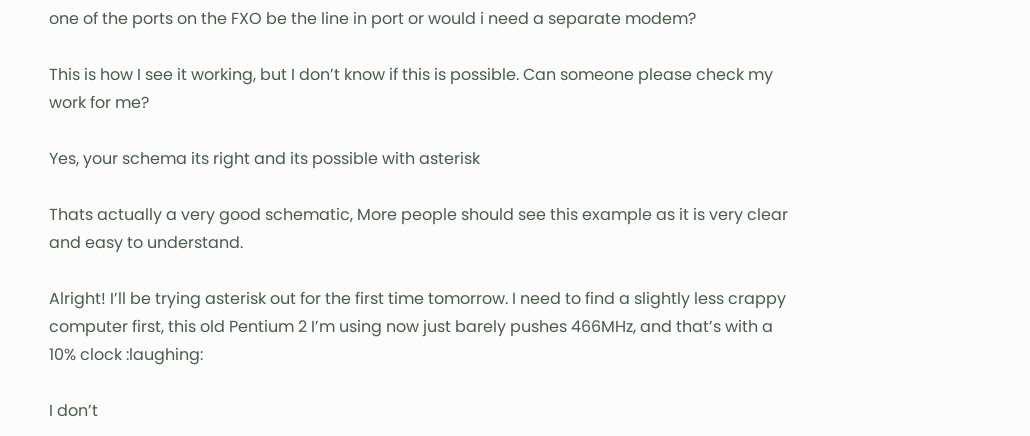one of the ports on the FXO be the line in port or would i need a separate modem?

This is how I see it working, but I don’t know if this is possible. Can someone please check my work for me?

Yes, your schema its right and its possible with asterisk

Thats actually a very good schematic, More people should see this example as it is very clear and easy to understand.

Alright! I’ll be trying asterisk out for the first time tomorrow. I need to find a slightly less crappy computer first, this old Pentium 2 I’m using now just barely pushes 466MHz, and that’s with a 10% clock :laughing:

I don’t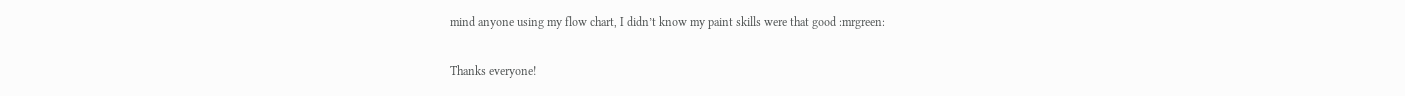mind anyone using my flow chart, I didn’t know my paint skills were that good :mrgreen:

Thanks everyone!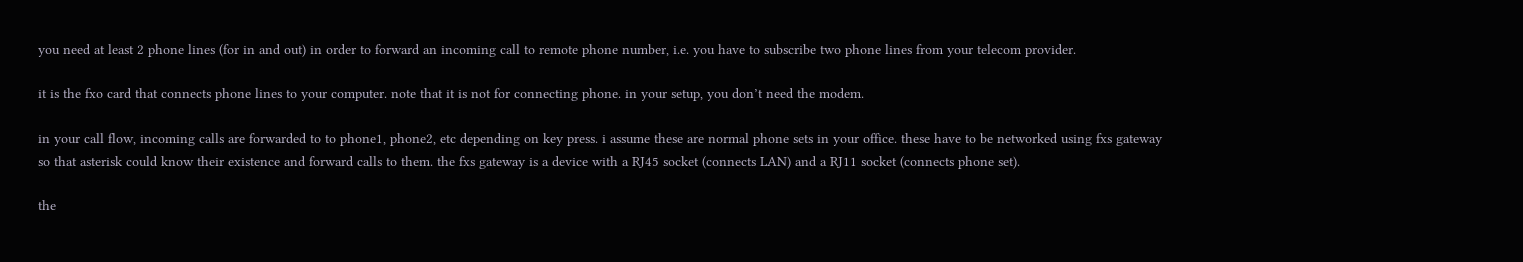you need at least 2 phone lines (for in and out) in order to forward an incoming call to remote phone number, i.e. you have to subscribe two phone lines from your telecom provider.

it is the fxo card that connects phone lines to your computer. note that it is not for connecting phone. in your setup, you don’t need the modem.

in your call flow, incoming calls are forwarded to to phone1, phone2, etc depending on key press. i assume these are normal phone sets in your office. these have to be networked using fxs gateway so that asterisk could know their existence and forward calls to them. the fxs gateway is a device with a RJ45 socket (connects LAN) and a RJ11 socket (connects phone set).

the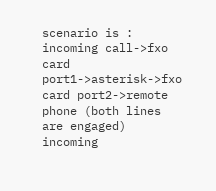scenario is :
incoming call->fxo card port1->asterisk->fxo card port2->remote phone (both lines are engaged)
incoming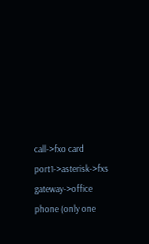call->fxo card port1->asterisk->fxs gateway->office phone (only one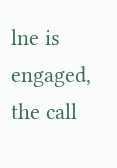lne is engaged, the call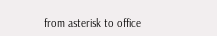from asterisk to office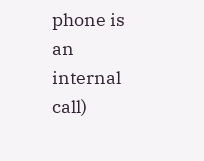phone is an internal call)